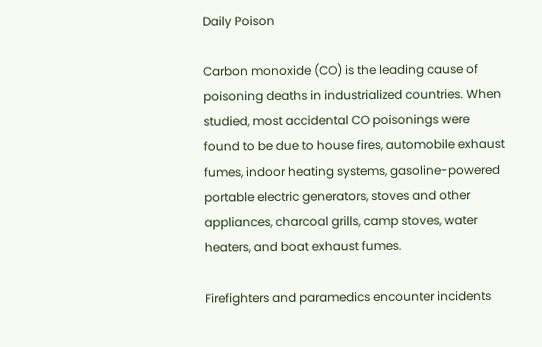Daily Poison

Carbon monoxide (CO) is the leading cause of poisoning deaths in industrialized countries. When studied, most accidental CO poisonings were found to be due to house fires, automobile exhaust fumes, indoor heating systems, gasoline-powered portable electric generators, stoves and other appliances, charcoal grills, camp stoves, water heaters, and boat exhaust fumes.

Firefighters and paramedics encounter incidents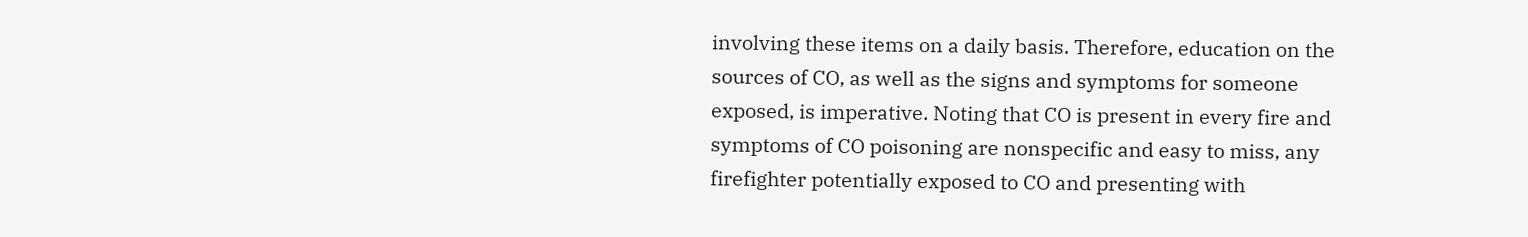involving these items on a daily basis. Therefore, education on the sources of CO, as well as the signs and symptoms for someone exposed, is imperative. Noting that CO is present in every fire and symptoms of CO poisoning are nonspecific and easy to miss, any firefighter potentially exposed to CO and presenting with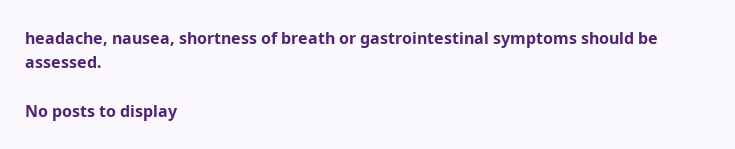headache, nausea, shortness of breath or gastrointestinal symptoms should be assessed.

No posts to display